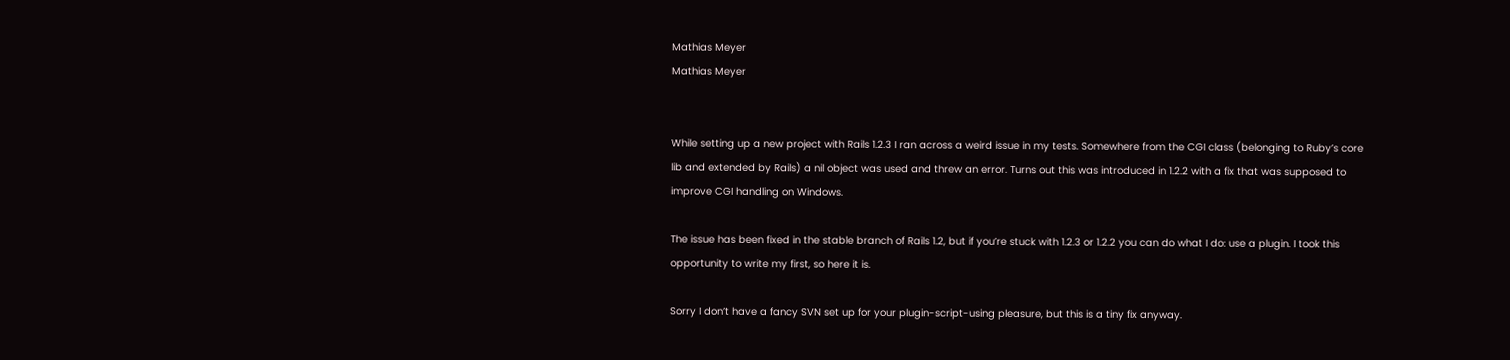Mathias Meyer
Mathias Meyer


While setting up a new project with Rails 1.2.3 I ran across a weird issue in my tests. Somewhere from the CGI class (belonging to Ruby’s core lib and extended by Rails) a nil object was used and threw an error. Turns out this was introduced in 1.2.2 with a fix that was supposed to improve CGI handling on Windows.

The issue has been fixed in the stable branch of Rails 1.2, but if you’re stuck with 1.2.3 or 1.2.2 you can do what I do: use a plugin. I took this opportunity to write my first, so here it is.

Sorry I don’t have a fancy SVN set up for your plugin-script-using pleasure, but this is a tiny fix anyway.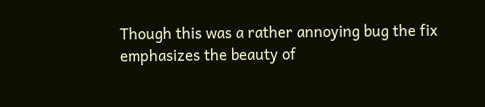Though this was a rather annoying bug the fix emphasizes the beauty of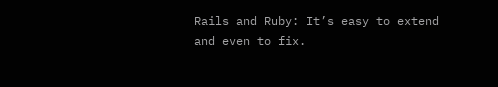Rails and Ruby: It’s easy to extend and even to fix.